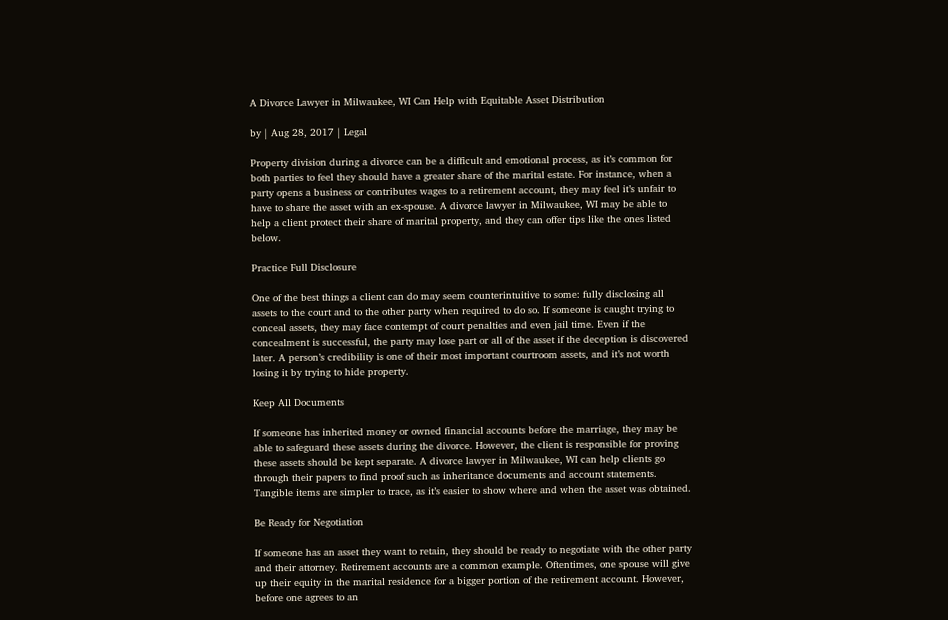A Divorce Lawyer in Milwaukee, WI Can Help with Equitable Asset Distribution

by | Aug 28, 2017 | Legal

Property division during a divorce can be a difficult and emotional process, as it’s common for both parties to feel they should have a greater share of the marital estate. For instance, when a party opens a business or contributes wages to a retirement account, they may feel it’s unfair to have to share the asset with an ex-spouse. A divorce lawyer in Milwaukee, WI may be able to help a client protect their share of marital property, and they can offer tips like the ones listed below.

Practice Full Disclosure

One of the best things a client can do may seem counterintuitive to some: fully disclosing all assets to the court and to the other party when required to do so. If someone is caught trying to conceal assets, they may face contempt of court penalties and even jail time. Even if the concealment is successful, the party may lose part or all of the asset if the deception is discovered later. A person’s credibility is one of their most important courtroom assets, and it’s not worth losing it by trying to hide property.

Keep All Documents

If someone has inherited money or owned financial accounts before the marriage, they may be able to safeguard these assets during the divorce. However, the client is responsible for proving these assets should be kept separate. A divorce lawyer in Milwaukee, WI can help clients go through their papers to find proof such as inheritance documents and account statements. Tangible items are simpler to trace, as it’s easier to show where and when the asset was obtained.

Be Ready for Negotiation

If someone has an asset they want to retain, they should be ready to negotiate with the other party and their attorney. Retirement accounts are a common example. Oftentimes, one spouse will give up their equity in the marital residence for a bigger portion of the retirement account. However, before one agrees to an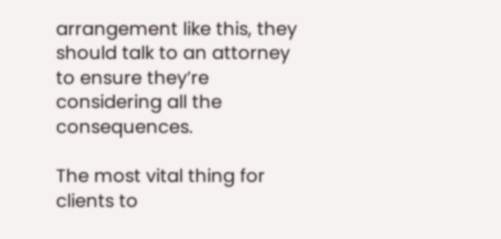arrangement like this, they should talk to an attorney to ensure they’re considering all the consequences.

The most vital thing for clients to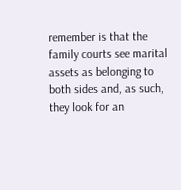remember is that the family courts see marital assets as belonging to both sides and, as such, they look for an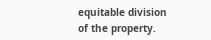equitable division of the property.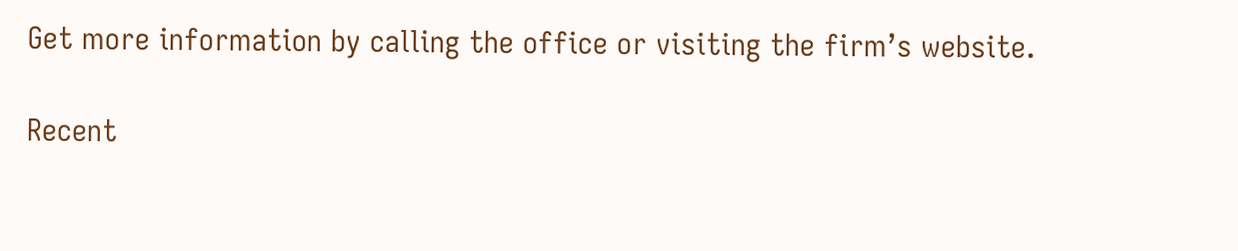Get more information by calling the office or visiting the firm’s website.

Recent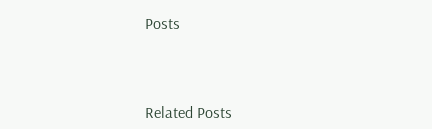Posts



Related Posts